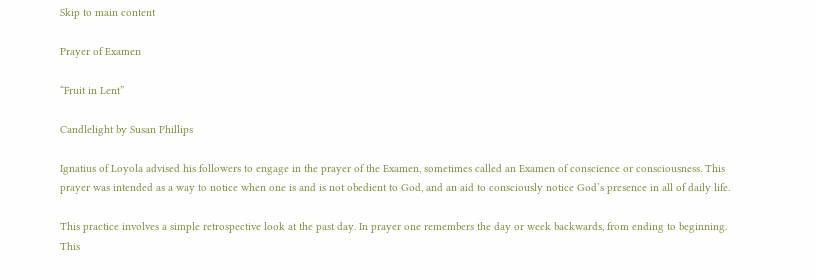Skip to main content

Prayer of Examen

“Fruit in Lent”

Candlelight by Susan Phillips

Ignatius of Loyola advised his followers to engage in the prayer of the Examen, sometimes called an Examen of conscience or consciousness. This prayer was intended as a way to notice when one is and is not obedient to God, and an aid to consciously notice God’s presence in all of daily life.

This practice involves a simple retrospective look at the past day. In prayer one remembers the day or week backwards, from ending to beginning. This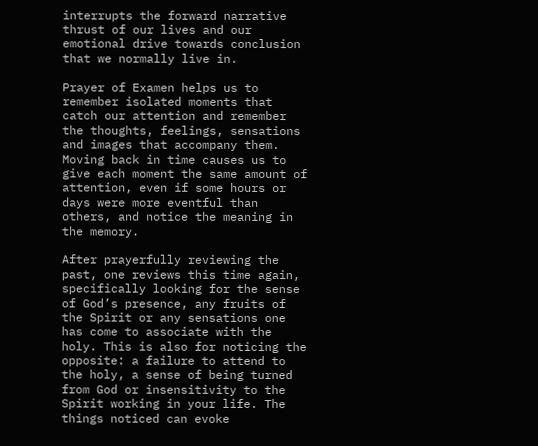interrupts the forward narrative thrust of our lives and our emotional drive towards conclusion that we normally live in.

Prayer of Examen helps us to remember isolated moments that catch our attention and remember the thoughts, feelings, sensations and images that accompany them. Moving back in time causes us to give each moment the same amount of attention, even if some hours or days were more eventful than others, and notice the meaning in the memory.

After prayerfully reviewing the past, one reviews this time again, specifically looking for the sense of God’s presence, any fruits of the Spirit or any sensations one has come to associate with the holy. This is also for noticing the opposite: a failure to attend to the holy, a sense of being turned from God or insensitivity to the Spirit working in your life. The things noticed can evoke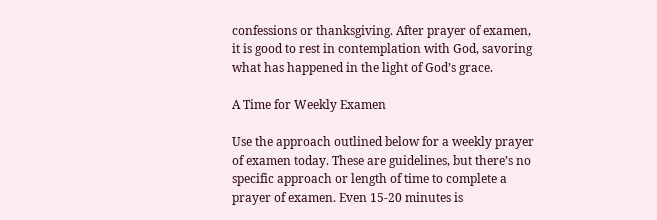confessions or thanksgiving. After prayer of examen, it is good to rest in contemplation with God, savoring what has happened in the light of God’s grace.

A Time for Weekly Examen

Use the approach outlined below for a weekly prayer of examen today. These are guidelines, but there’s no specific approach or length of time to complete a prayer of examen. Even 15-20 minutes is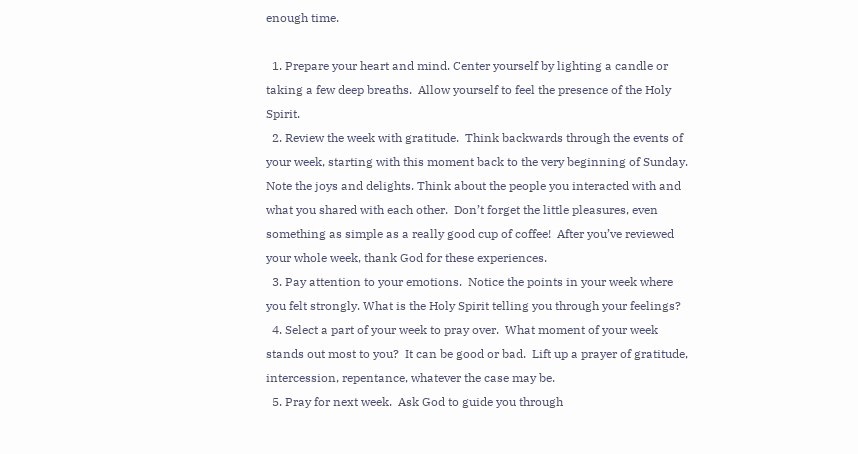enough time.

  1. Prepare your heart and mind. Center yourself by lighting a candle or taking a few deep breaths.  Allow yourself to feel the presence of the Holy Spirit.
  2. Review the week with gratitude.  Think backwards through the events of your week, starting with this moment back to the very beginning of Sunday. Note the joys and delights. Think about the people you interacted with and what you shared with each other.  Don’t forget the little pleasures, even something as simple as a really good cup of coffee!  After you’ve reviewed your whole week, thank God for these experiences.
  3. Pay attention to your emotions.  Notice the points in your week where you felt strongly. What is the Holy Spirit telling you through your feelings?
  4. Select a part of your week to pray over.  What moment of your week stands out most to you?  It can be good or bad.  Lift up a prayer of gratitude, intercession, repentance, whatever the case may be.
  5. Pray for next week.  Ask God to guide you through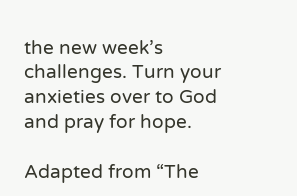the new week’s challenges. Turn your anxieties over to God and pray for hope.

Adapted from “The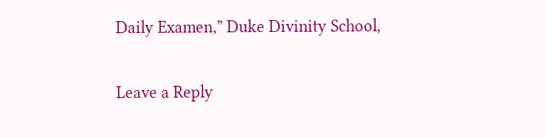Daily Examen,” Duke Divinity School,

Leave a Reply